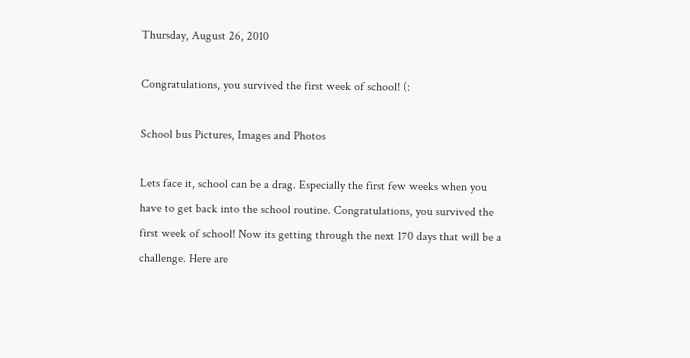Thursday, August 26, 2010

Congratulations, you survived the first week of school! (:

School bus Pictures, Images and Photos

Lets face it, school can be a drag. Especially the first few weeks when you have to get back into the school routine. Congratulations, you survived the first week of school! Now its getting through the next 170 days that will be a challenge. Here are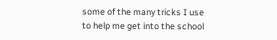some of the many tricks I use to help me get into the school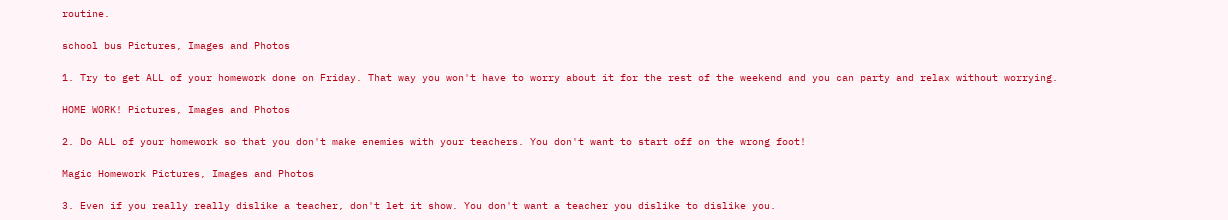routine.

school bus Pictures, Images and Photos

1. Try to get ALL of your homework done on Friday. That way you won't have to worry about it for the rest of the weekend and you can party and relax without worrying.

HOME WORK! Pictures, Images and Photos

2. Do ALL of your homework so that you don't make enemies with your teachers. You don't want to start off on the wrong foot!

Magic Homework Pictures, Images and Photos

3. Even if you really really dislike a teacher, don't let it show. You don't want a teacher you dislike to dislike you.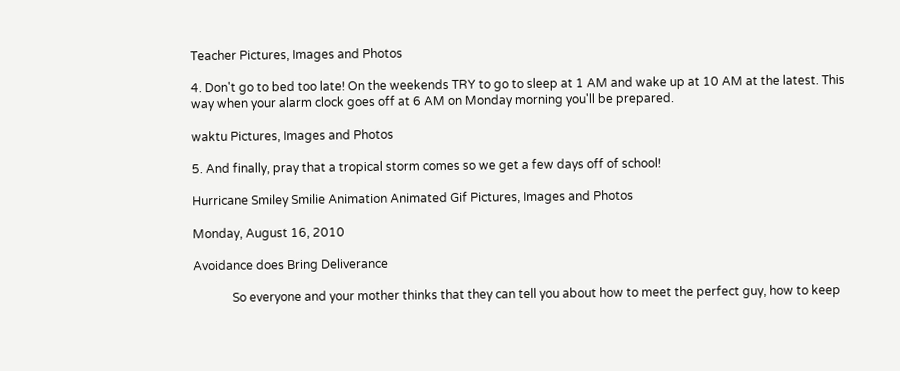Teacher Pictures, Images and Photos

4. Don't go to bed too late! On the weekends TRY to go to sleep at 1 AM and wake up at 10 AM at the latest. This way when your alarm clock goes off at 6 AM on Monday morning you'll be prepared.

waktu Pictures, Images and Photos

5. And finally, pray that a tropical storm comes so we get a few days off of school!

Hurricane Smiley Smilie Animation Animated Gif Pictures, Images and Photos

Monday, August 16, 2010

Avoidance does Bring Deliverance

             So everyone and your mother thinks that they can tell you about how to meet the perfect guy, how to keep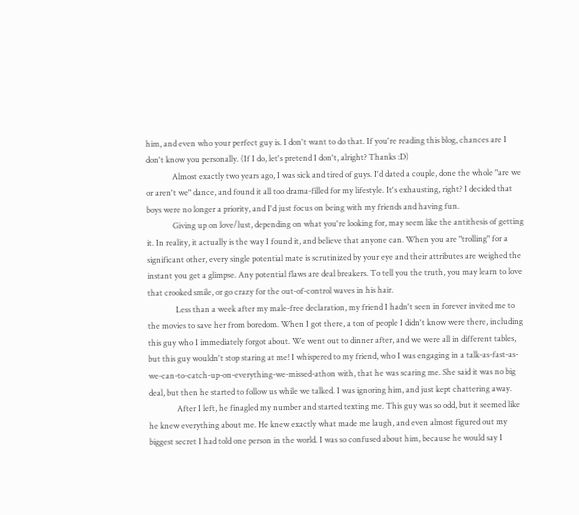him, and even who your perfect guy is. I don't want to do that. If you're reading this blog, chances are I don't know you personally. (If I do, let's pretend I don't, alright? Thanks :D)
             Almost exactly two years ago, I was sick and tired of guys. I'd dated a couple, done the whole "are we or aren't we" dance, and found it all too drama-filled for my lifestyle. It's exhausting, right? I decided that boys were no longer a priority, and I'd just focus on being with my friends and having fun.
             Giving up on love/lust, depending on what you're looking for, may seem like the antithesis of getting it. In reality, it actually is the way I found it, and believe that anyone can. When you are "trolling" for a significant other, every single potential mate is scrutinized by your eye and their attributes are weighed the instant you get a glimpse. Any potential flaws are deal breakers. To tell you the truth, you may learn to love that crooked smile, or go crazy for the out-of-control waves in his hair.
              Less than a week after my male-free declaration, my friend I hadn't seen in forever invited me to the movies to save her from boredom. When I got there, a ton of people I didn't know were there, including this guy who I immediately forgot about. We went out to dinner after, and we were all in different tables, but this guy wouldn't stop staring at me! I whispered to my friend, who I was engaging in a talk-as-fast-as-we-can-to-catch-up-on-everything-we-missed-athon with, that he was scaring me. She said it was no big deal, but then he started to follow us while we talked. I was ignoring him, and just kept chattering away.
              After I left, he finagled my number and started texting me. This guy was so odd, but it seemed like he knew everything about me. He knew exactly what made me laugh, and even almost figured out my biggest secret I had told one person in the world. I was so confused about him, because he would say I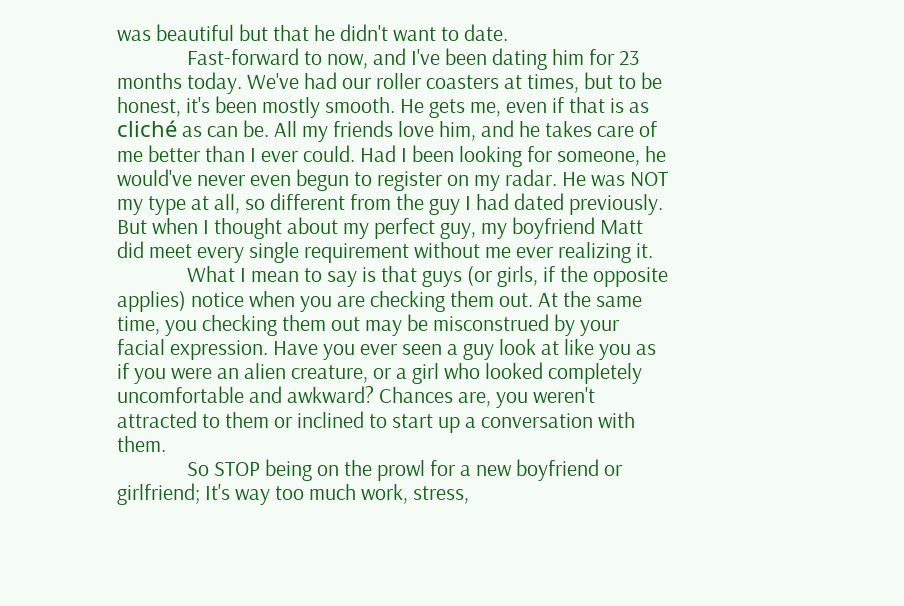was beautiful but that he didn't want to date.
              Fast-forward to now, and I've been dating him for 23 months today. We've had our roller coasters at times, but to be honest, it's been mostly smooth. He gets me, even if that is as cliché as can be. All my friends love him, and he takes care of me better than I ever could. Had I been looking for someone, he would've never even begun to register on my radar. He was NOT my type at all, so different from the guy I had dated previously. But when I thought about my perfect guy, my boyfriend Matt did meet every single requirement without me ever realizing it.
              What I mean to say is that guys (or girls, if the opposite applies) notice when you are checking them out. At the same time, you checking them out may be misconstrued by your facial expression. Have you ever seen a guy look at like you as if you were an alien creature, or a girl who looked completely uncomfortable and awkward? Chances are, you weren't attracted to them or inclined to start up a conversation with them.
              So STOP being on the prowl for a new boyfriend or girlfriend; It's way too much work, stress,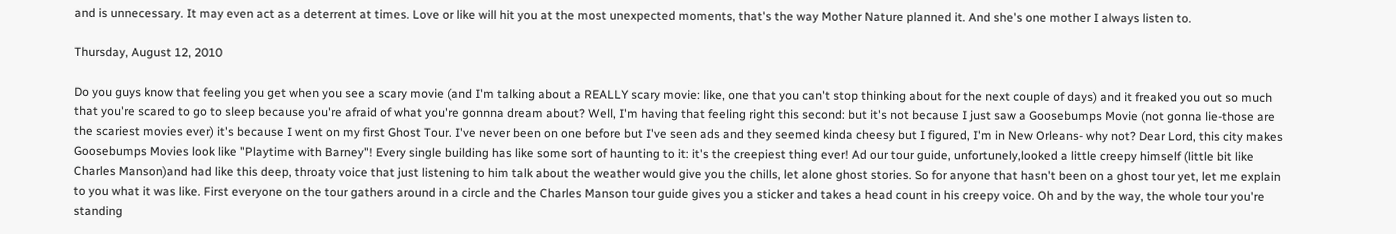and is unnecessary. It may even act as a deterrent at times. Love or like will hit you at the most unexpected moments, that's the way Mother Nature planned it. And she's one mother I always listen to.

Thursday, August 12, 2010

Do you guys know that feeling you get when you see a scary movie (and I'm talking about a REALLY scary movie: like, one that you can't stop thinking about for the next couple of days) and it freaked you out so much that you're scared to go to sleep because you're afraid of what you're gonnna dream about? Well, I'm having that feeling right this second: but it's not because I just saw a Goosebumps Movie (not gonna lie-those are the scariest movies ever) it's because I went on my first Ghost Tour. I've never been on one before but I've seen ads and they seemed kinda cheesy but I figured, I'm in New Orleans- why not? Dear Lord, this city makes Goosebumps Movies look like "Playtime with Barney"! Every single building has like some sort of haunting to it: it's the creepiest thing ever! Ad our tour guide, unfortunely,looked a little creepy himself (little bit like Charles Manson)and had like this deep, throaty voice that just listening to him talk about the weather would give you the chills, let alone ghost stories. So for anyone that hasn't been on a ghost tour yet, let me explain to you what it was like. First everyone on the tour gathers around in a circle and the Charles Manson tour guide gives you a sticker and takes a head count in his creepy voice. Oh and by the way, the whole tour you're standing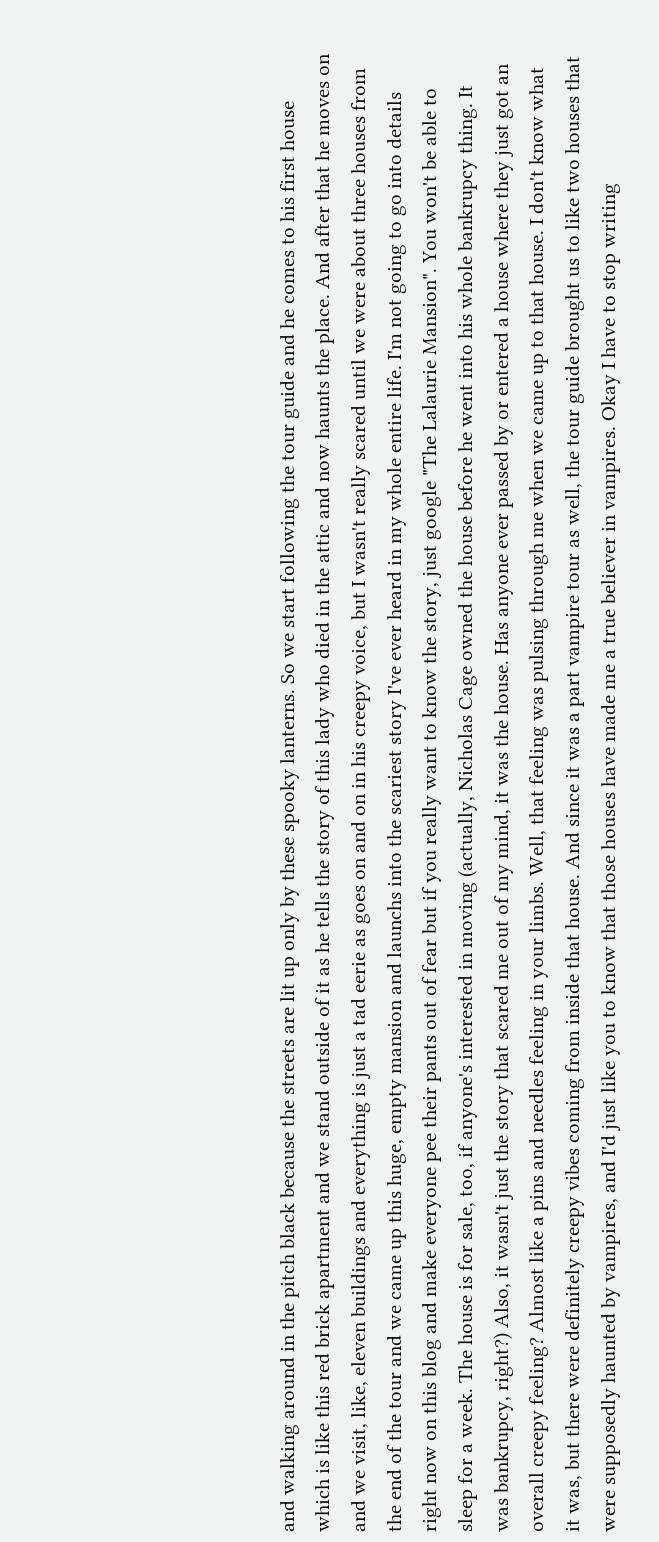and walking around in the pitch black because the streets are lit up only by these spooky lanterns. So we start following the tour guide and he comes to his first house which is like this red brick apartment and we stand outside of it as he tells the story of this lady who died in the attic and now haunts the place. And after that he moves on and we visit, like, eleven buildings and everything is just a tad eerie as goes on and on in his creepy voice, but I wasn't really scared until we were about three houses from the end of the tour and we came up this huge, empty mansion and launchs into the scariest story I've ever heard in my whole entire life. I'm not going to go into details right now on this blog and make everyone pee their pants out of fear but if you really want to know the story, just google "The Lalaurie Mansion". You won't be able to sleep for a week. The house is for sale, too, if anyone's interested in moving (actually, Nicholas Cage owned the house before he went into his whole bankrupcy thing. It was bankrupcy, right?) Also, it wasn't just the story that scared me out of my mind, it was the house. Has anyone ever passed by or entered a house where they just got an overall creepy feeling? Almost like a pins and needles feeling in your limbs. Well, that feeling was pulsing through me when we came up to that house. I don't know what it was, but there were definitely creepy vibes coming from inside that house. And since it was a part vampire tour as well, the tour guide brought us to like two houses that were supposedly haunted by vampires, and I'd just like you to know that those houses have made me a true believer in vampires. Okay I have to stop writing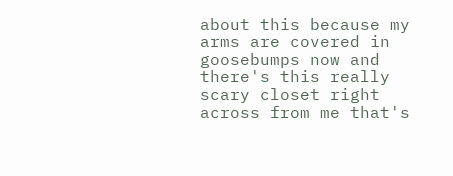about this because my arms are covered in goosebumps now and there's this really scary closet right across from me that's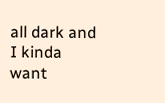all dark and I kinda want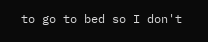to go to bed so I don't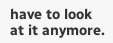have to look at it anymore.